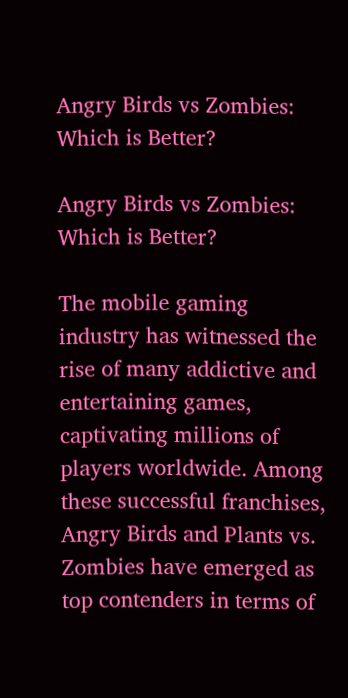Angry Birds vs Zombies: Which is Better?

Angry Birds vs Zombies: Which is Better?

The mobile gaming industry has witnessed the rise of many addictive and entertaining games, captivating millions of players worldwide. Among these successful franchises, Angry Birds and Plants vs. Zombies have emerged as top contenders in terms of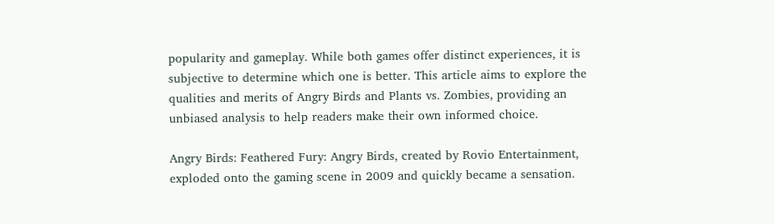popularity and gameplay. While both games offer distinct experiences, it is subjective to determine which one is better. This article aims to explore the qualities and merits of Angry Birds and Plants vs. Zombies, providing an unbiased analysis to help readers make their own informed choice.

Angry Birds: Feathered Fury: Angry Birds, created by Rovio Entertainment, exploded onto the gaming scene in 2009 and quickly became a sensation.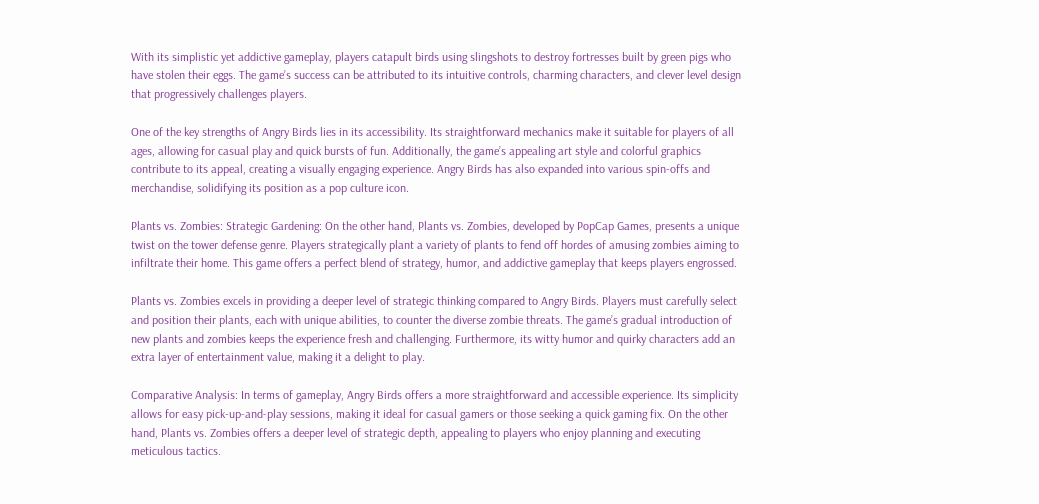With its simplistic yet addictive gameplay, players catapult birds using slingshots to destroy fortresses built by green pigs who have stolen their eggs. The game’s success can be attributed to its intuitive controls, charming characters, and clever level design that progressively challenges players.

One of the key strengths of Angry Birds lies in its accessibility. Its straightforward mechanics make it suitable for players of all ages, allowing for casual play and quick bursts of fun. Additionally, the game’s appealing art style and colorful graphics contribute to its appeal, creating a visually engaging experience. Angry Birds has also expanded into various spin-offs and merchandise, solidifying its position as a pop culture icon.

Plants vs. Zombies: Strategic Gardening: On the other hand, Plants vs. Zombies, developed by PopCap Games, presents a unique twist on the tower defense genre. Players strategically plant a variety of plants to fend off hordes of amusing zombies aiming to infiltrate their home. This game offers a perfect blend of strategy, humor, and addictive gameplay that keeps players engrossed.

Plants vs. Zombies excels in providing a deeper level of strategic thinking compared to Angry Birds. Players must carefully select and position their plants, each with unique abilities, to counter the diverse zombie threats. The game’s gradual introduction of new plants and zombies keeps the experience fresh and challenging. Furthermore, its witty humor and quirky characters add an extra layer of entertainment value, making it a delight to play.

Comparative Analysis: In terms of gameplay, Angry Birds offers a more straightforward and accessible experience. Its simplicity allows for easy pick-up-and-play sessions, making it ideal for casual gamers or those seeking a quick gaming fix. On the other hand, Plants vs. Zombies offers a deeper level of strategic depth, appealing to players who enjoy planning and executing meticulous tactics.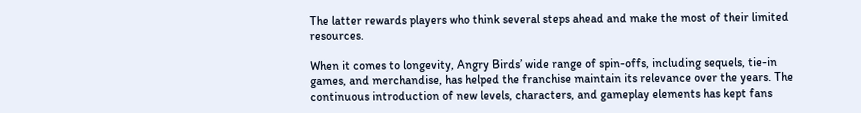The latter rewards players who think several steps ahead and make the most of their limited resources.

When it comes to longevity, Angry Birds’ wide range of spin-offs, including sequels, tie-in games, and merchandise, has helped the franchise maintain its relevance over the years. The continuous introduction of new levels, characters, and gameplay elements has kept fans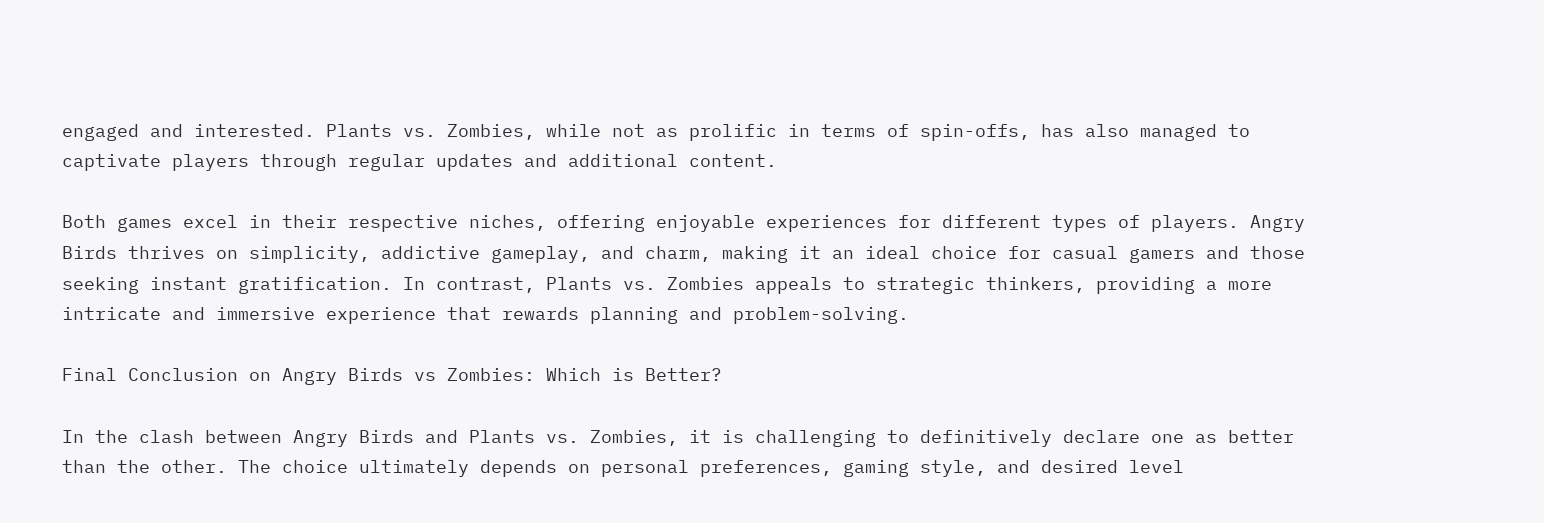engaged and interested. Plants vs. Zombies, while not as prolific in terms of spin-offs, has also managed to captivate players through regular updates and additional content.

Both games excel in their respective niches, offering enjoyable experiences for different types of players. Angry Birds thrives on simplicity, addictive gameplay, and charm, making it an ideal choice for casual gamers and those seeking instant gratification. In contrast, Plants vs. Zombies appeals to strategic thinkers, providing a more intricate and immersive experience that rewards planning and problem-solving.

Final Conclusion on Angry Birds vs Zombies: Which is Better?

In the clash between Angry Birds and Plants vs. Zombies, it is challenging to definitively declare one as better than the other. The choice ultimately depends on personal preferences, gaming style, and desired level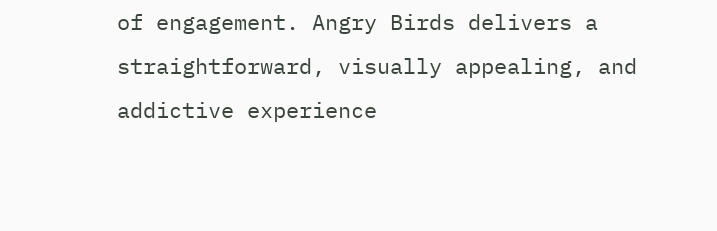of engagement. Angry Birds delivers a straightforward, visually appealing, and addictive experience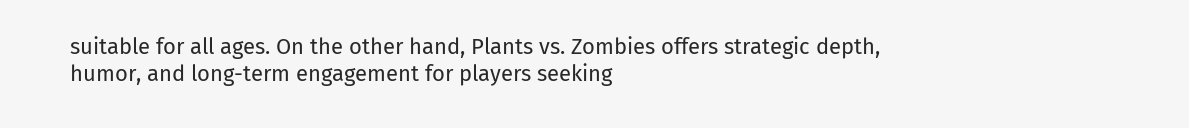suitable for all ages. On the other hand, Plants vs. Zombies offers strategic depth, humor, and long-term engagement for players seeking